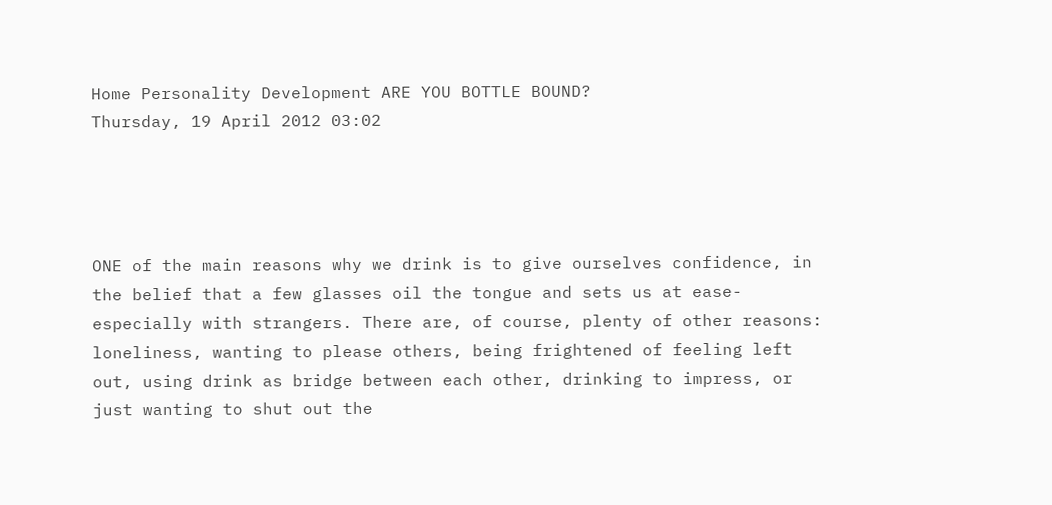Home Personality Development ARE YOU BOTTLE BOUND?
Thursday, 19 April 2012 03:02




ONE of the main reasons why we drink is to give ourselves confidence, in the belief that a few glasses oil the tongue and sets us at ease-especially with strangers. There are, of course, plenty of other reasons: loneliness, wanting to please others, being frightened of feeling left out, using drink as bridge between each other, drinking to impress, or just wanting to shut out the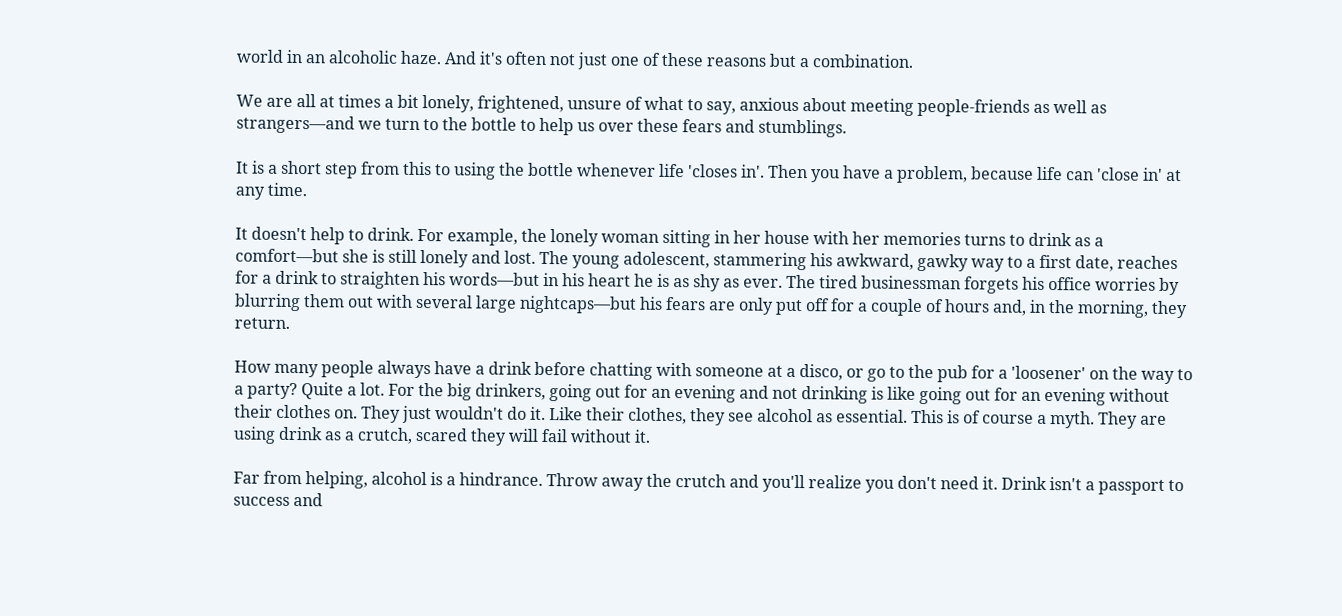world in an alcoholic haze. And it's often not just one of these reasons but a combination.

We are all at times a bit lonely, frightened, unsure of what to say, anxious about meeting people-friends as well as strangers—and we turn to the bottle to help us over these fears and stumblings.

It is a short step from this to using the bottle whenever life 'closes in'. Then you have a problem, because life can 'close in' at any time.

It doesn't help to drink. For example, the lonely woman sitting in her house with her memories turns to drink as a comfort—but she is still lonely and lost. The young adolescent, stammering his awkward, gawky way to a first date, reaches for a drink to straighten his words—but in his heart he is as shy as ever. The tired businessman forgets his office worries by blurring them out with several large nightcaps—but his fears are only put off for a couple of hours and, in the morning, they return.

How many people always have a drink before chatting with someone at a disco, or go to the pub for a 'loosener' on the way to a party? Quite a lot. For the big drinkers, going out for an evening and not drinking is like going out for an evening without their clothes on. They just wouldn't do it. Like their clothes, they see alcohol as essential. This is of course a myth. They are using drink as a crutch, scared they will fail without it.

Far from helping, alcohol is a hindrance. Throw away the crutch and you'll realize you don't need it. Drink isn't a passport to success and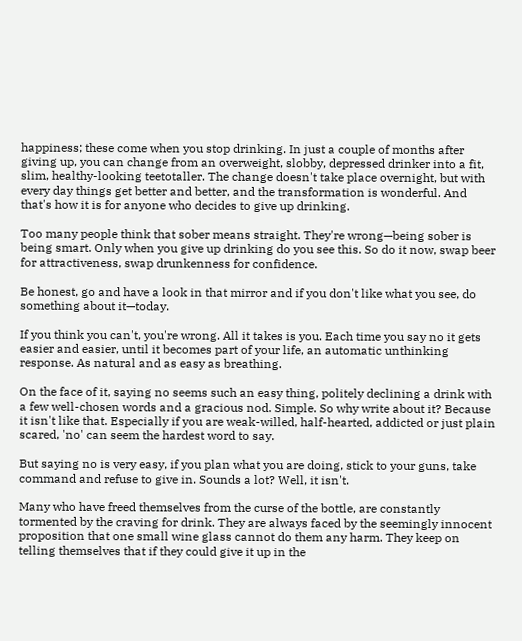happiness; these come when you stop drinking. In just a couple of months after giving up, you can change from an overweight, slobby, depressed drinker into a fit, slim, healthy-looking teetotaller. The change doesn't take place overnight, but with every day things get better and better, and the transformation is wonderful. And that's how it is for anyone who decides to give up drinking.

Too many people think that sober means straight. They're wrong—being sober is being smart. Only when you give up drinking do you see this. So do it now, swap beer for attractiveness, swap drunkenness for confidence.

Be honest, go and have a look in that mirror and if you don't like what you see, do something about it—today.

If you think you can't, you're wrong. All it takes is you. Each time you say no it gets easier and easier, until it becomes part of your life, an automatic unthinking response. As natural and as easy as breathing.

On the face of it, saying no seems such an easy thing, politely declining a drink with a few well-chosen words and a gracious nod. Simple. So why write about it? Because it isn't like that. Especially if you are weak-willed, half-hearted, addicted or just plain scared, 'no' can seem the hardest word to say.

But saying no is very easy, if you plan what you are doing, stick to your guns, take command and refuse to give in. Sounds a lot? Well, it isn't.

Many who have freed themselves from the curse of the bottle, are constantly tormented by the craving for drink. They are always faced by the seemingly innocent proposition that one small wine glass cannot do them any harm. They keep on telling themselves that if they could give it up in the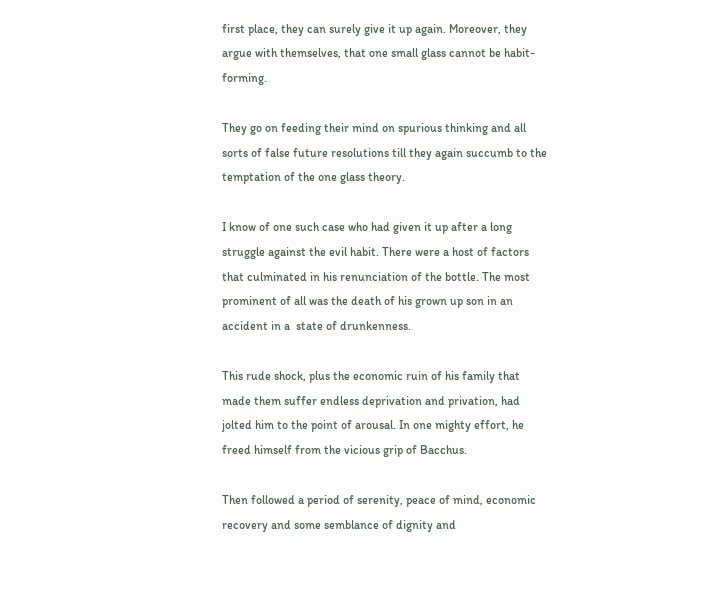first place, they can surely give it up again. Moreover, they argue with themselves, that one small glass cannot be habit-forming.

They go on feeding their mind on spurious thinking and all sorts of false future resolutions till they again succumb to the temptation of the one glass theory.

I know of one such case who had given it up after a long struggle against the evil habit. There were a host of factors that culminated in his renunciation of the bottle. The most prominent of all was the death of his grown up son in an accident in a  state of drunkenness.

This rude shock, plus the economic ruin of his family that made them suffer endless deprivation and privation, had jolted him to the point of arousal. In one mighty effort, he freed himself from the vicious grip of Bacchus.

Then followed a period of serenity, peace of mind, economic recovery and some semblance of dignity and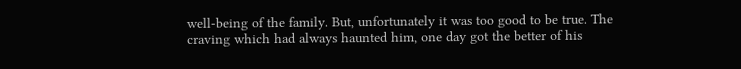well-being of the family. But, unfortunately it was too good to be true. The craving which had always haunted him, one day got the better of his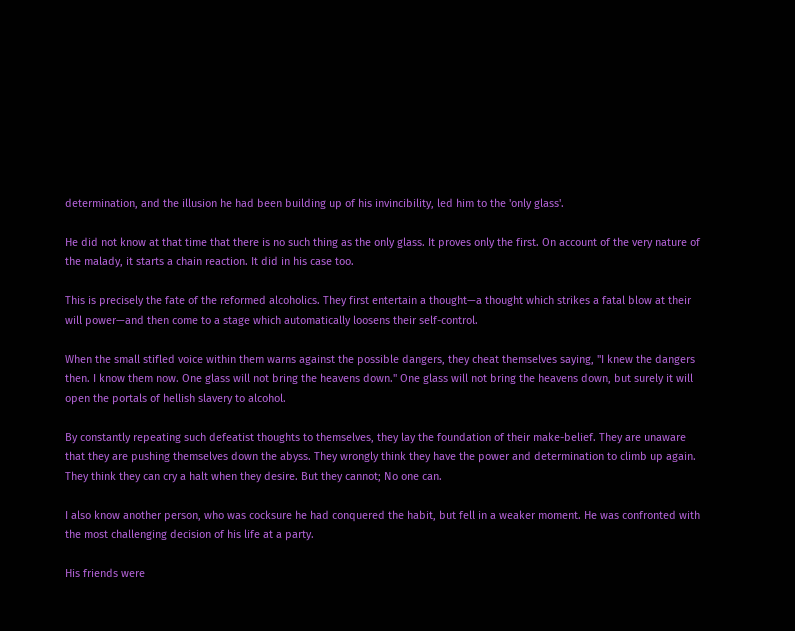determination, and the illusion he had been building up of his invincibility, led him to the 'only glass'.

He did not know at that time that there is no such thing as the only glass. It proves only the first. On account of the very nature of the malady, it starts a chain reaction. It did in his case too.

This is precisely the fate of the reformed alcoholics. They first entertain a thought—a thought which strikes a fatal blow at their will power—and then come to a stage which automatically loosens their self-control.

When the small stifled voice within them warns against the possible dangers, they cheat themselves saying, "I knew the dangers then. I know them now. One glass will not bring the heavens down." One glass will not bring the heavens down, but surely it will open the portals of hellish slavery to alcohol.

By constantly repeating such defeatist thoughts to themselves, they lay the foundation of their make-belief. They are unaware that they are pushing themselves down the abyss. They wrongly think they have the power and determination to climb up again. They think they can cry a halt when they desire. But they cannot; No one can.

I also know another person, who was cocksure he had conquered the habit, but fell in a weaker moment. He was confronted with the most challenging decision of his life at a party.

His friends were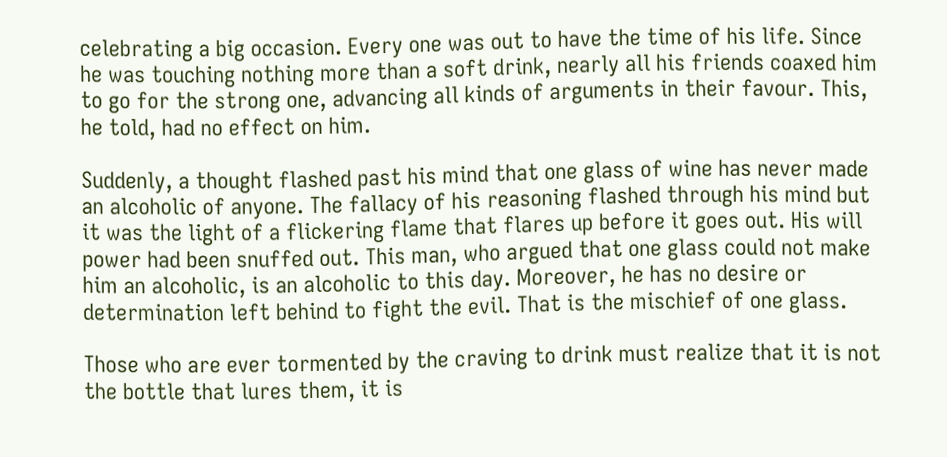celebrating a big occasion. Every one was out to have the time of his life. Since he was touching nothing more than a soft drink, nearly all his friends coaxed him to go for the strong one, advancing all kinds of arguments in their favour. This, he told, had no effect on him.

Suddenly, a thought flashed past his mind that one glass of wine has never made an alcoholic of anyone. The fallacy of his reasoning flashed through his mind but it was the light of a flickering flame that flares up before it goes out. His will power had been snuffed out. This man, who argued that one glass could not make him an alcoholic, is an alcoholic to this day. Moreover, he has no desire or determination left behind to fight the evil. That is the mischief of one glass.

Those who are ever tormented by the craving to drink must realize that it is not the bottle that lures them, it is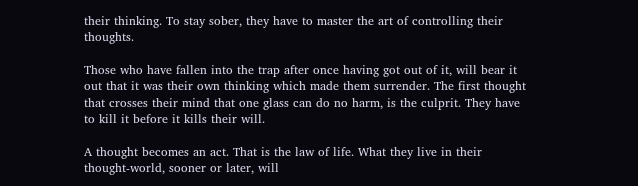their thinking. To stay sober, they have to master the art of controlling their thoughts.

Those who have fallen into the trap after once having got out of it, will bear it out that it was their own thinking which made them surrender. The first thought that crosses their mind that one glass can do no harm, is the culprit. They have to kill it before it kills their will.

A thought becomes an act. That is the law of life. What they live in their thought-world, sooner or later, will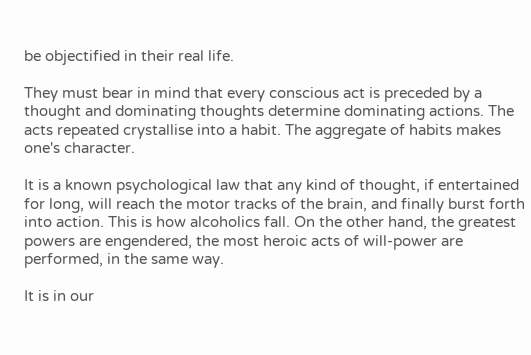be objectified in their real life.

They must bear in mind that every conscious act is preceded by a thought and dominating thoughts determine dominating actions. The acts repeated crystallise into a habit. The aggregate of habits makes one's character.

It is a known psychological law that any kind of thought, if entertained for long, will reach the motor tracks of the brain, and finally burst forth into action. This is how alcoholics fall. On the other hand, the greatest powers are engendered, the most heroic acts of will-power are performed, in the same way.

It is in our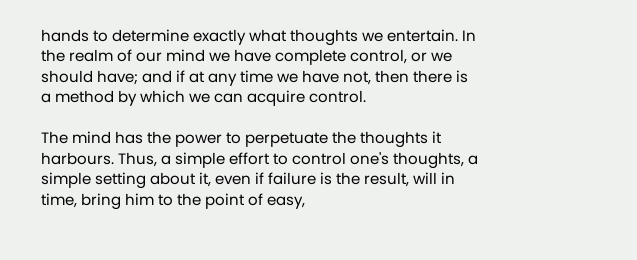hands to determine exactly what thoughts we entertain. In the realm of our mind we have complete control, or we should have; and if at any time we have not, then there is a method by which we can acquire control.

The mind has the power to perpetuate the thoughts it harbours. Thus, a simple effort to control one's thoughts, a simple setting about it, even if failure is the result, will in time, bring him to the point of easy,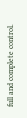full and complete control.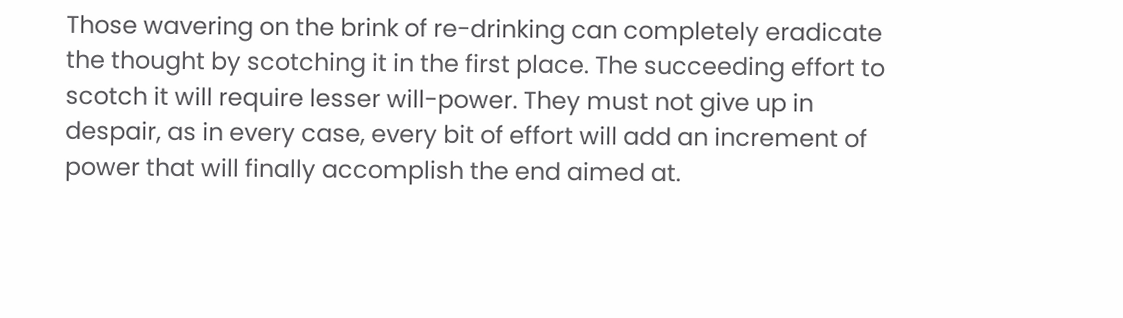Those wavering on the brink of re-drinking can completely eradicate the thought by scotching it in the first place. The succeeding effort to scotch it will require lesser will-power. They must not give up in despair, as in every case, every bit of effort will add an increment of power that will finally accomplish the end aimed at.